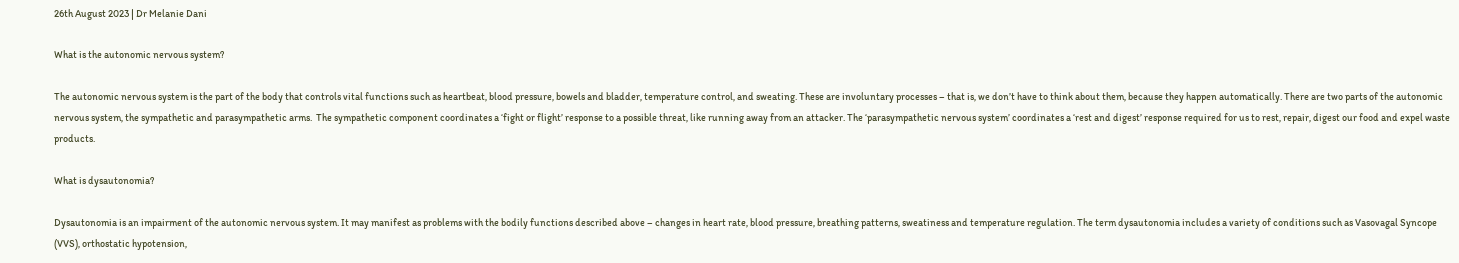26th August 2023 | Dr Melanie Dani

What is the autonomic nervous system?

The autonomic nervous system is the part of the body that controls vital functions such as heartbeat, blood pressure, bowels and bladder, temperature control, and sweating. These are involuntary processes – that is, we don’t have to think about them, because they happen automatically. There are two parts of the autonomic nervous system, the sympathetic and parasympathetic arms.  The sympathetic component coordinates a ‘fight or flight’ response to a possible threat, like running away from an attacker. The ‘parasympathetic nervous system’ coordinates a ‘rest and digest’ response required for us to rest, repair, digest our food and expel waste products.

What is dysautonomia?

Dysautonomia is an impairment of the autonomic nervous system. It may manifest as problems with the bodily functions described above – changes in heart rate, blood pressure, breathing patterns, sweatiness and temperature regulation. The term dysautonomia includes a variety of conditions such as Vasovagal Syncope (VVS), orthostatic hypotension,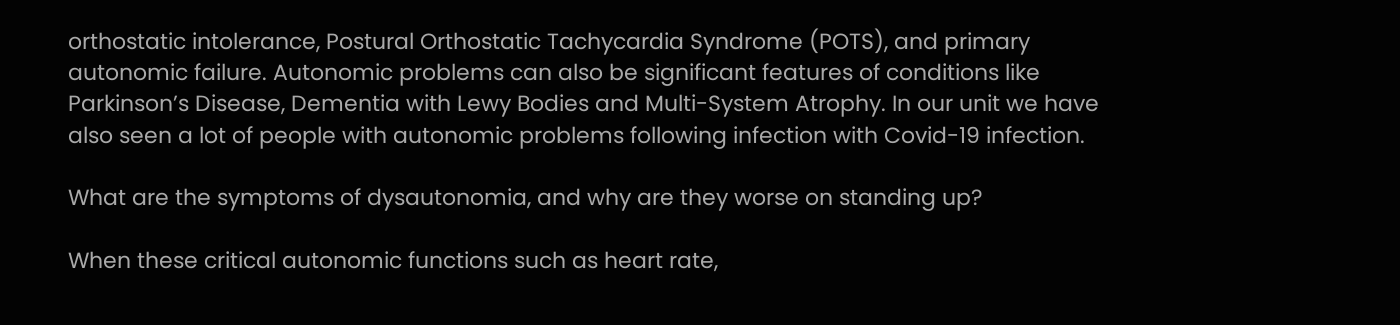orthostatic intolerance, Postural Orthostatic Tachycardia Syndrome (POTS), and primary autonomic failure. Autonomic problems can also be significant features of conditions like Parkinson’s Disease, Dementia with Lewy Bodies and Multi-System Atrophy. In our unit we have also seen a lot of people with autonomic problems following infection with Covid-19 infection.

What are the symptoms of dysautonomia, and why are they worse on standing up?

When these critical autonomic functions such as heart rate,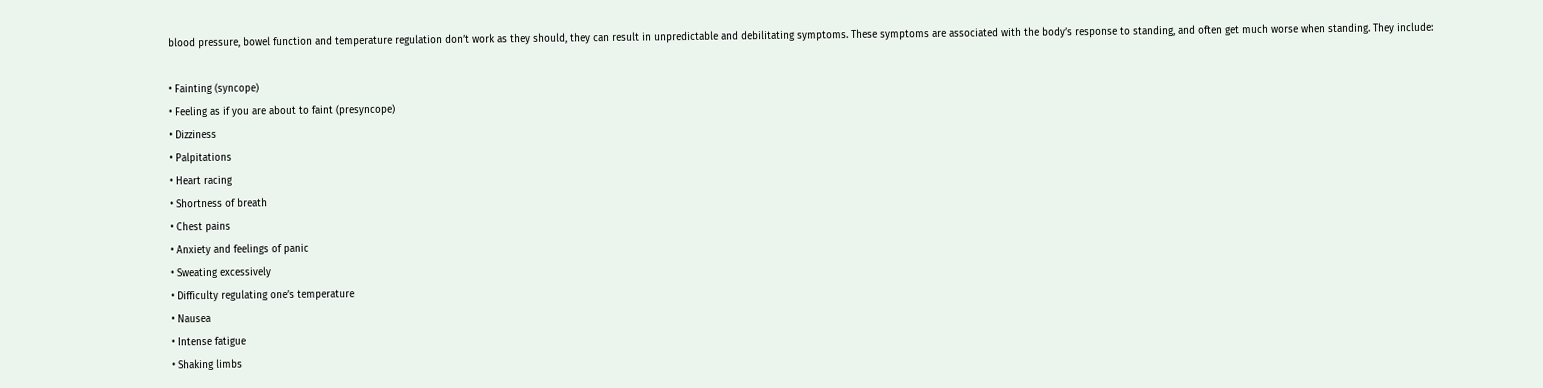blood pressure, bowel function and temperature regulation don’t work as they should, they can result in unpredictable and debilitating symptoms. These symptoms are associated with the body’s response to standing, and often get much worse when standing. They include:

• Fainting (syncope)
• Feeling as if you are about to faint (presyncope)
• Dizziness
• Palpitations
• Heart racing
• Shortness of breath
• Chest pains
• Anxiety and feelings of panic
• Sweating excessively
• Difficulty regulating one’s temperature
• Nausea
• Intense fatigue
• Shaking limbs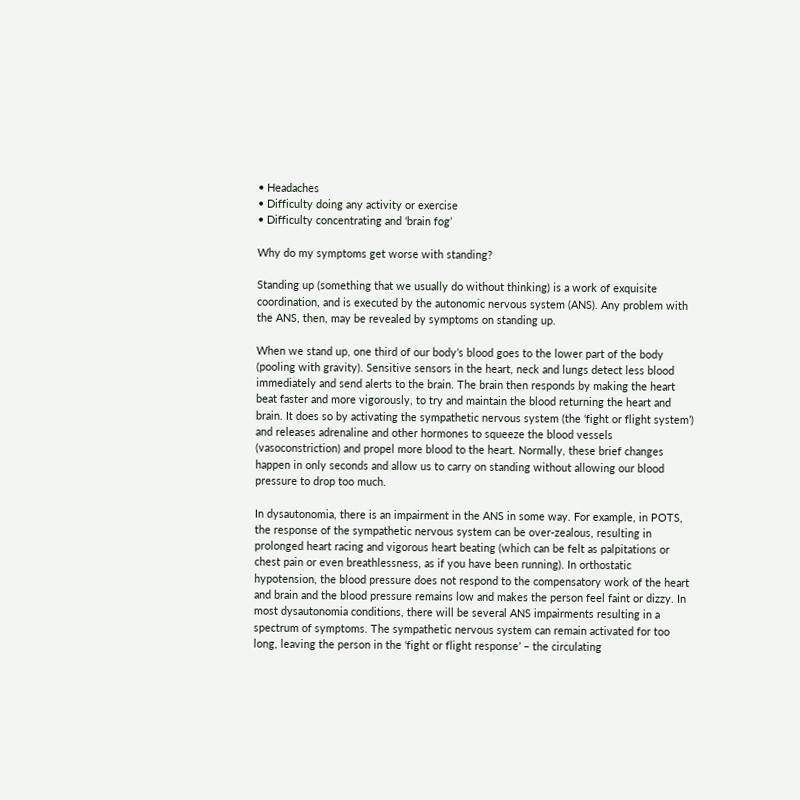• Headaches
• Difficulty doing any activity or exercise
• Difficulty concentrating and ‘brain fog’

Why do my symptoms get worse with standing?

Standing up (something that we usually do without thinking) is a work of exquisite coordination, and is executed by the autonomic nervous system (ANS). Any problem with the ANS, then, may be revealed by symptoms on standing up.

When we stand up, one third of our body’s blood goes to the lower part of the body (pooling with gravity). Sensitive sensors in the heart, neck and lungs detect less blood immediately and send alerts to the brain. The brain then responds by making the heart beat faster and more vigorously, to try and maintain the blood returning the heart and brain. It does so by activating the sympathetic nervous system (the ‘fight or flight system’) and releases adrenaline and other hormones to squeeze the blood vessels (vasoconstriction) and propel more blood to the heart. Normally, these brief changes happen in only seconds and allow us to carry on standing without allowing our blood pressure to drop too much.

In dysautonomia, there is an impairment in the ANS in some way. For example, in POTS, the response of the sympathetic nervous system can be over-zealous, resulting in prolonged heart racing and vigorous heart beating (which can be felt as palpitations or chest pain or even breathlessness, as if you have been running). In orthostatic hypotension, the blood pressure does not respond to the compensatory work of the heart and brain and the blood pressure remains low and makes the person feel faint or dizzy. In most dysautonomia conditions, there will be several ANS impairments resulting in a spectrum of symptoms. The sympathetic nervous system can remain activated for too long, leaving the person in the ‘fight or flight response’ – the circulating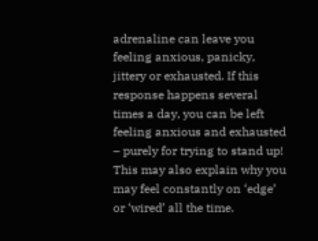adrenaline can leave you feeling anxious, panicky, jittery or exhausted. If this response happens several times a day, you can be left feeling anxious and exhausted – purely for trying to stand up! This may also explain why you may feel constantly on ‘edge’ or ‘wired’ all the time.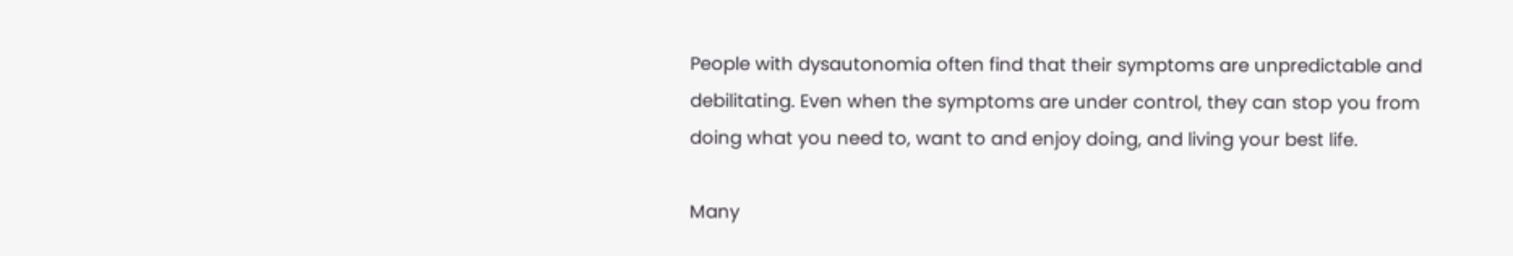People with dysautonomia often find that their symptoms are unpredictable and debilitating. Even when the symptoms are under control, they can stop you from doing what you need to, want to and enjoy doing, and living your best life.

Many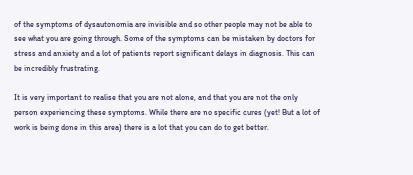of the symptoms of dysautonomia are invisible and so other people may not be able to see what you are going through. Some of the symptoms can be mistaken by doctors for stress and anxiety and a lot of patients report significant delays in diagnosis. This can be incredibly frustrating.

It is very important to realise that you are not alone, and that you are not the only person experiencing these symptoms. While there are no specific cures (yet! But a lot of work is being done in this area) there is a lot that you can do to get better.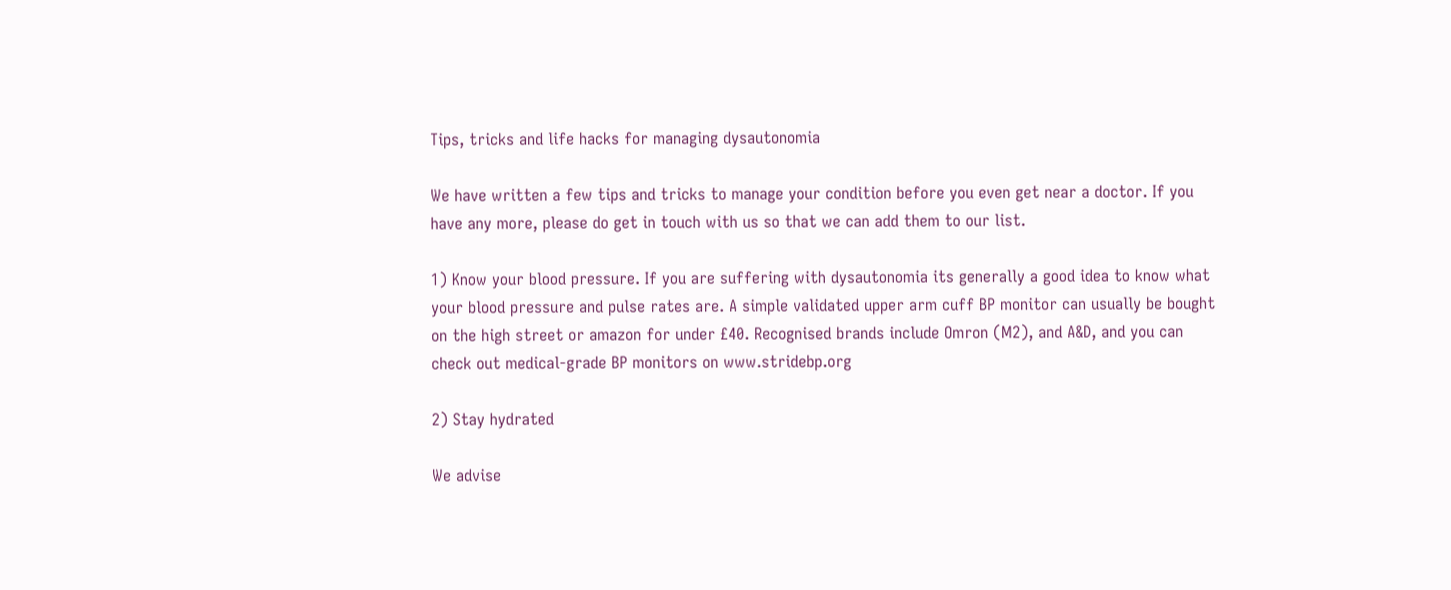Tips, tricks and life hacks for managing dysautonomia

We have written a few tips and tricks to manage your condition before you even get near a doctor. If you have any more, please do get in touch with us so that we can add them to our list.

1) Know your blood pressure. If you are suffering with dysautonomia its generally a good idea to know what your blood pressure and pulse rates are. A simple validated upper arm cuff BP monitor can usually be bought on the high street or amazon for under £40. Recognised brands include Omron (M2), and A&D, and you can check out medical-grade BP monitors on www.stridebp.org

2) Stay hydrated

We advise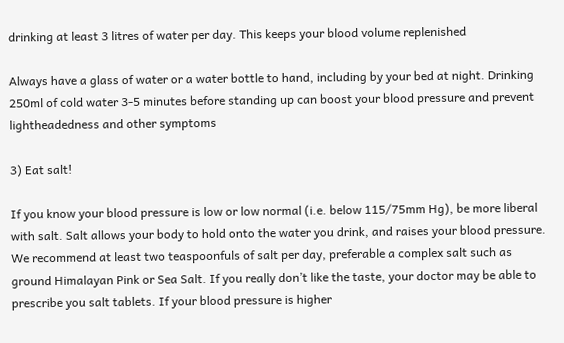drinking at least 3 litres of water per day. This keeps your blood volume replenished

Always have a glass of water or a water bottle to hand, including by your bed at night. Drinking 250ml of cold water 3-5 minutes before standing up can boost your blood pressure and prevent lightheadedness and other symptoms

3) Eat salt!

If you know your blood pressure is low or low normal (i.e. below 115/75mm Hg), be more liberal with salt. Salt allows your body to hold onto the water you drink, and raises your blood pressure. We recommend at least two teaspoonfuls of salt per day, preferable a complex salt such as ground Himalayan Pink or Sea Salt. If you really don’t like the taste, your doctor may be able to prescribe you salt tablets. If your blood pressure is higher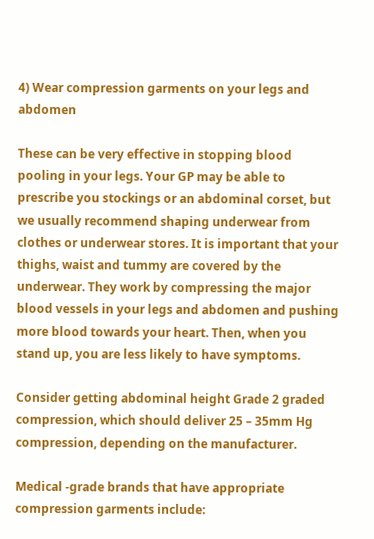4) Wear compression garments on your legs and abdomen

These can be very effective in stopping blood pooling in your legs. Your GP may be able to prescribe you stockings or an abdominal corset, but we usually recommend shaping underwear from clothes or underwear stores. It is important that your thighs, waist and tummy are covered by the underwear. They work by compressing the major blood vessels in your legs and abdomen and pushing more blood towards your heart. Then, when you stand up, you are less likely to have symptoms.

Consider getting abdominal height Grade 2 graded compression, which should deliver 25 – 35mm Hg compression, depending on the manufacturer.

Medical -grade brands that have appropriate compression garments include: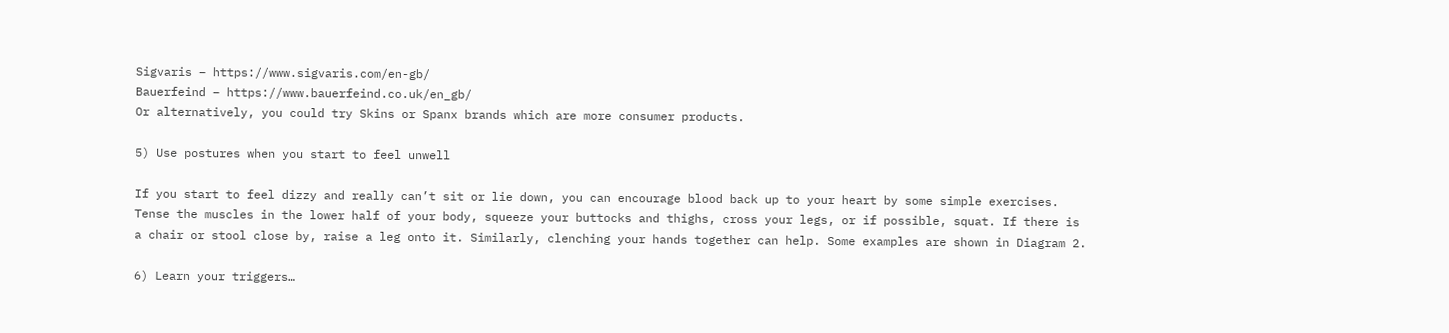Sigvaris – https://www.sigvaris.com/en-gb/
Bauerfeind – https://www.bauerfeind.co.uk/en_gb/
Or alternatively, you could try Skins or Spanx brands which are more consumer products.

5) Use postures when you start to feel unwell

If you start to feel dizzy and really can’t sit or lie down, you can encourage blood back up to your heart by some simple exercises. Tense the muscles in the lower half of your body, squeeze your buttocks and thighs, cross your legs, or if possible, squat. If there is a chair or stool close by, raise a leg onto it. Similarly, clenching your hands together can help. Some examples are shown in Diagram 2.

6) Learn your triggers…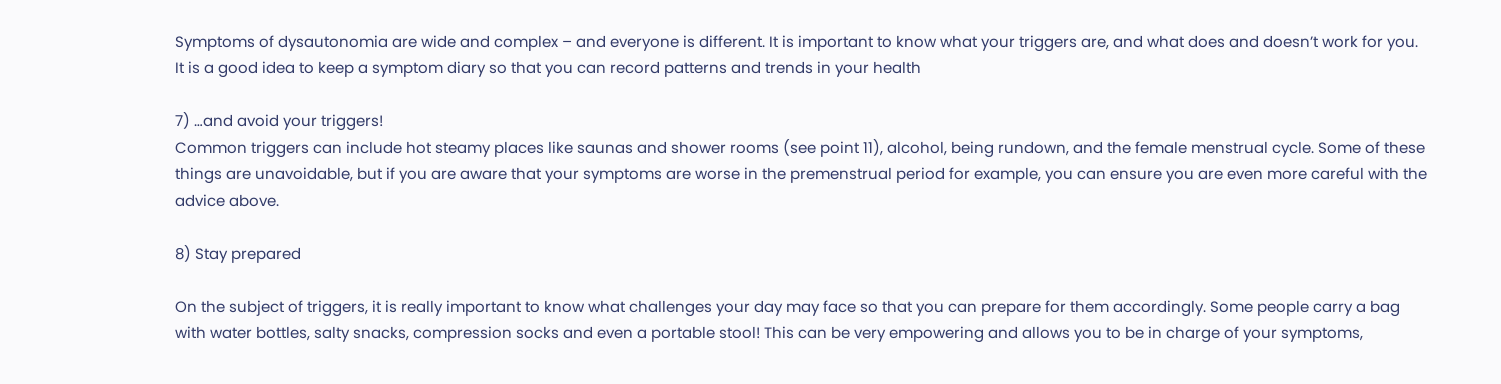Symptoms of dysautonomia are wide and complex – and everyone is different. It is important to know what your triggers are, and what does and doesn’t work for you. It is a good idea to keep a symptom diary so that you can record patterns and trends in your health

7) …and avoid your triggers!
Common triggers can include hot steamy places like saunas and shower rooms (see point 11), alcohol, being rundown, and the female menstrual cycle. Some of these things are unavoidable, but if you are aware that your symptoms are worse in the premenstrual period for example, you can ensure you are even more careful with the advice above.

8) Stay prepared

On the subject of triggers, it is really important to know what challenges your day may face so that you can prepare for them accordingly. Some people carry a bag with water bottles, salty snacks, compression socks and even a portable stool! This can be very empowering and allows you to be in charge of your symptoms,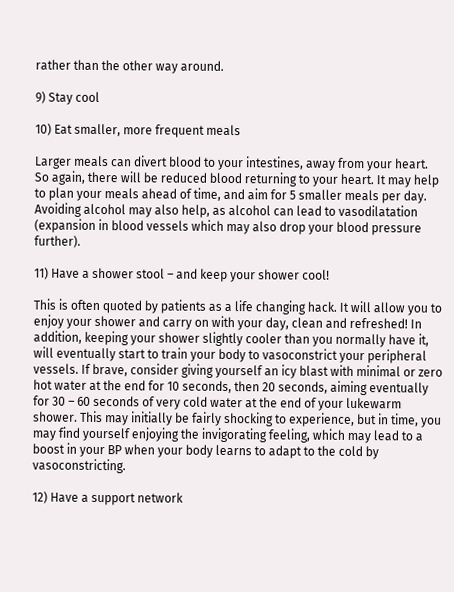rather than the other way around.

9) Stay cool

10) Eat smaller, more frequent meals

Larger meals can divert blood to your intestines, away from your heart. So again, there will be reduced blood returning to your heart. It may help to plan your meals ahead of time, and aim for 5 smaller meals per day. Avoiding alcohol may also help, as alcohol can lead to vasodilatation (expansion in blood vessels which may also drop your blood pressure further).

11) Have a shower stool – and keep your shower cool!

This is often quoted by patients as a life changing hack. It will allow you to enjoy your shower and carry on with your day, clean and refreshed! In addition, keeping your shower slightly cooler than you normally have it, will eventually start to train your body to vasoconstrict your peripheral vessels. If brave, consider giving yourself an icy blast with minimal or zero hot water at the end for 10 seconds, then 20 seconds, aiming eventually for 30 – 60 seconds of very cold water at the end of your lukewarm shower. This may initially be fairly shocking to experience, but in time, you may find yourself enjoying the invigorating feeling, which may lead to a boost in your BP when your body learns to adapt to the cold by vasoconstricting.

12) Have a support network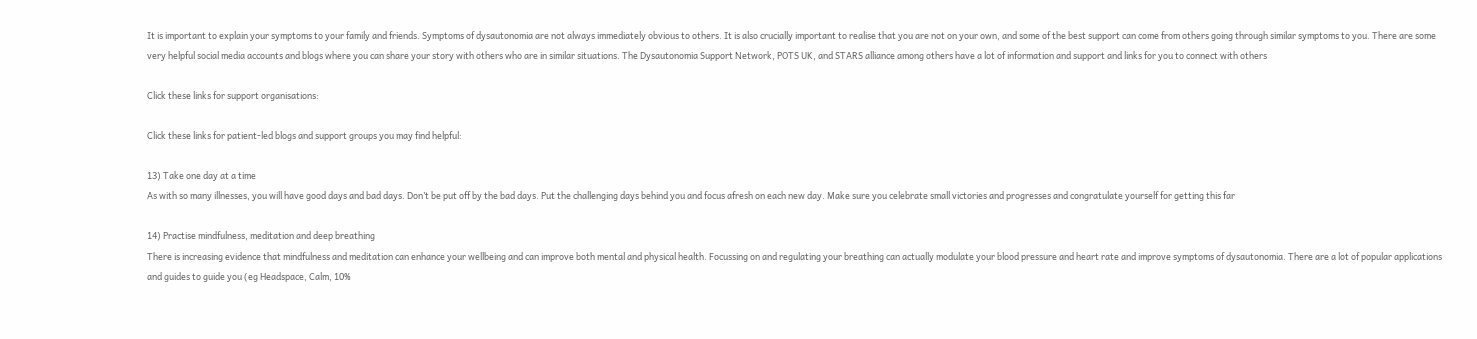It is important to explain your symptoms to your family and friends. Symptoms of dysautonomia are not always immediately obvious to others. It is also crucially important to realise that you are not on your own, and some of the best support can come from others going through similar symptoms to you. There are some very helpful social media accounts and blogs where you can share your story with others who are in similar situations. The Dysautonomia Support Network, POTS UK, and STARS alliance among others have a lot of information and support and links for you to connect with others

Click these links for support organisations:

Click these links for patient-led blogs and support groups you may find helpful:

13) Take one day at a time
As with so many illnesses, you will have good days and bad days. Don’t be put off by the bad days. Put the challenging days behind you and focus afresh on each new day. Make sure you celebrate small victories and progresses and congratulate yourself for getting this far

14) Practise mindfulness, meditation and deep breathing
There is increasing evidence that mindfulness and meditation can enhance your wellbeing and can improve both mental and physical health. Focussing on and regulating your breathing can actually modulate your blood pressure and heart rate and improve symptoms of dysautonomia. There are a lot of popular applications and guides to guide you (eg Headspace, Calm, 10%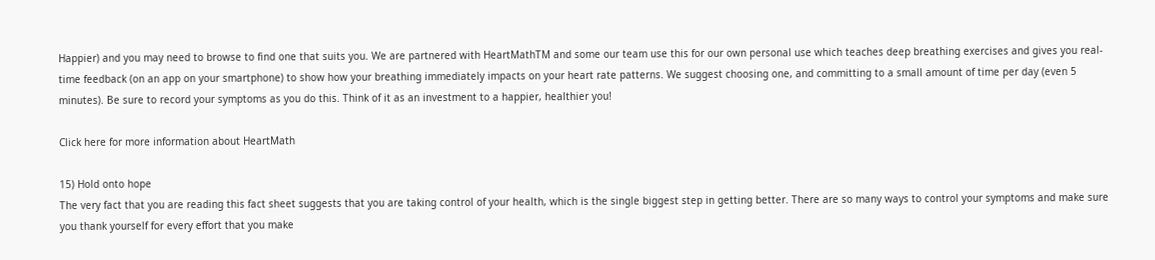Happier) and you may need to browse to find one that suits you. We are partnered with HeartMathTM and some our team use this for our own personal use which teaches deep breathing exercises and gives you real-time feedback (on an app on your smartphone) to show how your breathing immediately impacts on your heart rate patterns. We suggest choosing one, and committing to a small amount of time per day (even 5 minutes). Be sure to record your symptoms as you do this. Think of it as an investment to a happier, healthier you!

Click here for more information about HeartMath

15) Hold onto hope
The very fact that you are reading this fact sheet suggests that you are taking control of your health, which is the single biggest step in getting better. There are so many ways to control your symptoms and make sure you thank yourself for every effort that you make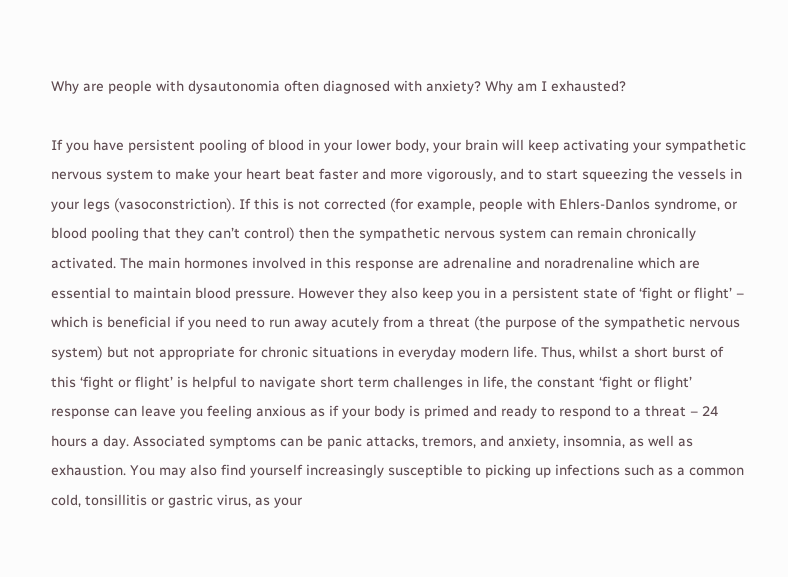Why are people with dysautonomia often diagnosed with anxiety? Why am I exhausted?

If you have persistent pooling of blood in your lower body, your brain will keep activating your sympathetic nervous system to make your heart beat faster and more vigorously, and to start squeezing the vessels in your legs (vasoconstriction). If this is not corrected (for example, people with Ehlers-Danlos syndrome, or blood pooling that they can’t control) then the sympathetic nervous system can remain chronically activated. The main hormones involved in this response are adrenaline and noradrenaline which are essential to maintain blood pressure. However they also keep you in a persistent state of ‘fight or flight’ – which is beneficial if you need to run away acutely from a threat (the purpose of the sympathetic nervous system) but not appropriate for chronic situations in everyday modern life. Thus, whilst a short burst of this ‘fight or flight’ is helpful to navigate short term challenges in life, the constant ‘fight or flight’ response can leave you feeling anxious as if your body is primed and ready to respond to a threat – 24 hours a day. Associated symptoms can be panic attacks, tremors, and anxiety, insomnia, as well as exhaustion. You may also find yourself increasingly susceptible to picking up infections such as a common cold, tonsillitis or gastric virus, as your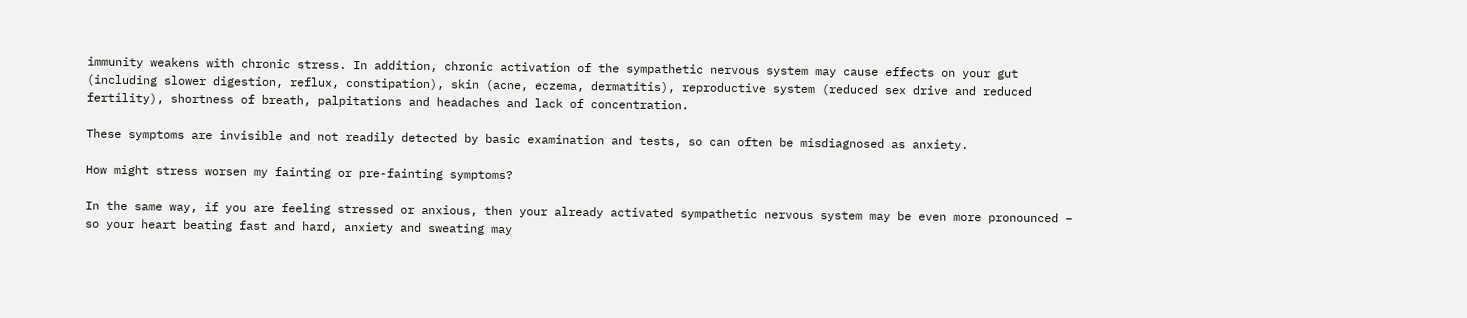immunity weakens with chronic stress. In addition, chronic activation of the sympathetic nervous system may cause effects on your gut (including slower digestion, reflux, constipation), skin (acne, eczema, dermatitis), reproductive system (reduced sex drive and reduced fertility), shortness of breath, palpitations and headaches and lack of concentration.

These symptoms are invisible and not readily detected by basic examination and tests, so can often be misdiagnosed as anxiety.

How might stress worsen my fainting or pre-fainting symptoms?

In the same way, if you are feeling stressed or anxious, then your already activated sympathetic nervous system may be even more pronounced – so your heart beating fast and hard, anxiety and sweating may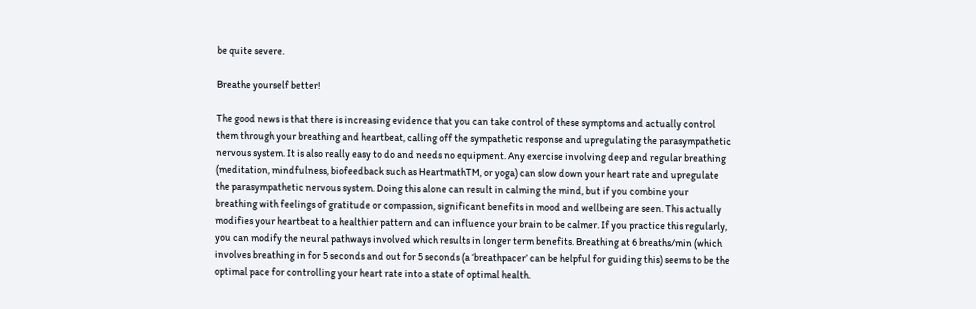be quite severe.

Breathe yourself better!

The good news is that there is increasing evidence that you can take control of these symptoms and actually control them through your breathing and heartbeat, calling off the sympathetic response and upregulating the parasympathetic nervous system. It is also really easy to do and needs no equipment. Any exercise involving deep and regular breathing (meditation, mindfulness, biofeedback such as HeartmathTM, or yoga) can slow down your heart rate and upregulate the parasympathetic nervous system. Doing this alone can result in calming the mind, but if you combine your breathing with feelings of gratitude or compassion, significant benefits in mood and wellbeing are seen. This actually modifies your heartbeat to a healthier pattern and can influence your brain to be calmer. If you practice this regularly, you can modify the neural pathways involved which results in longer term benefits. Breathing at 6 breaths/min (which involves breathing in for 5 seconds and out for 5 seconds (a ‘breathpacer’ can be helpful for guiding this) seems to be the optimal pace for controlling your heart rate into a state of optimal health.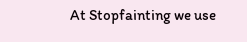At Stopfainting we use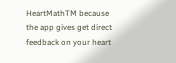HeartMathTM because the app gives get direct feedback on your heart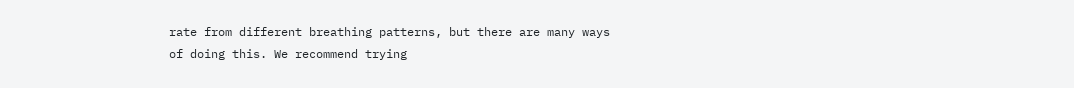rate from different breathing patterns, but there are many ways of doing this. We recommend trying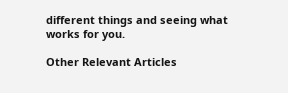different things and seeing what works for you.

Other Relevant Articles